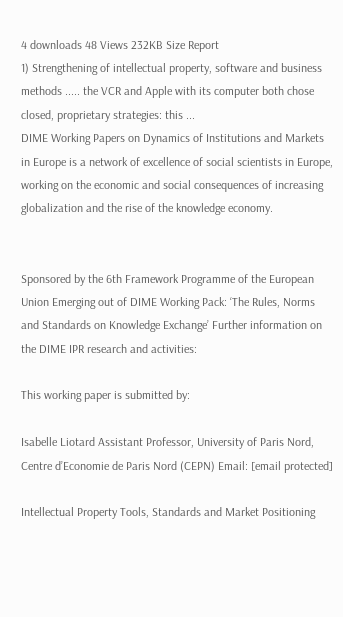4 downloads 48 Views 232KB Size Report
1) Strengthening of intellectual property, software and business methods ..... the VCR and Apple with its computer both chose closed, proprietary strategies: this ...
DIME Working Papers on Dynamics of Institutions and Markets in Europe is a network of excellence of social scientists in Europe, working on the economic and social consequences of increasing globalization and the rise of the knowledge economy.


Sponsored by the 6th Framework Programme of the European Union Emerging out of DIME Working Pack: ‘The Rules, Norms and Standards on Knowledge Exchange’ Further information on the DIME IPR research and activities:

This working paper is submitted by:

Isabelle Liotard Assistant Professor, University of Paris Nord, Centre d’Economie de Paris Nord (CEPN) Email: [email protected]

Intellectual Property Tools, Standards and Market Positioning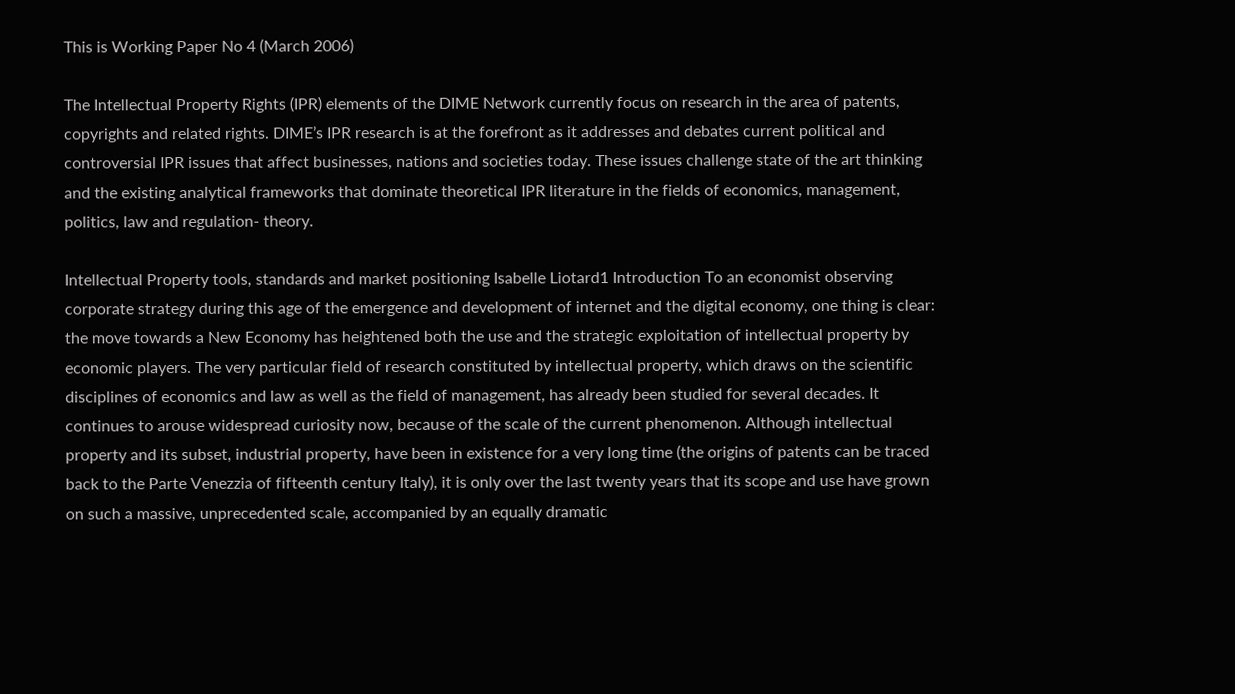This is Working Paper No 4 (March 2006)

The Intellectual Property Rights (IPR) elements of the DIME Network currently focus on research in the area of patents, copyrights and related rights. DIME’s IPR research is at the forefront as it addresses and debates current political and controversial IPR issues that affect businesses, nations and societies today. These issues challenge state of the art thinking and the existing analytical frameworks that dominate theoretical IPR literature in the fields of economics, management, politics, law and regulation- theory.

Intellectual Property tools, standards and market positioning Isabelle Liotard1 Introduction To an economist observing corporate strategy during this age of the emergence and development of internet and the digital economy, one thing is clear: the move towards a New Economy has heightened both the use and the strategic exploitation of intellectual property by economic players. The very particular field of research constituted by intellectual property, which draws on the scientific disciplines of economics and law as well as the field of management, has already been studied for several decades. It continues to arouse widespread curiosity now, because of the scale of the current phenomenon. Although intellectual property and its subset, industrial property, have been in existence for a very long time (the origins of patents can be traced back to the Parte Venezzia of fifteenth century Italy), it is only over the last twenty years that its scope and use have grown on such a massive, unprecedented scale, accompanied by an equally dramatic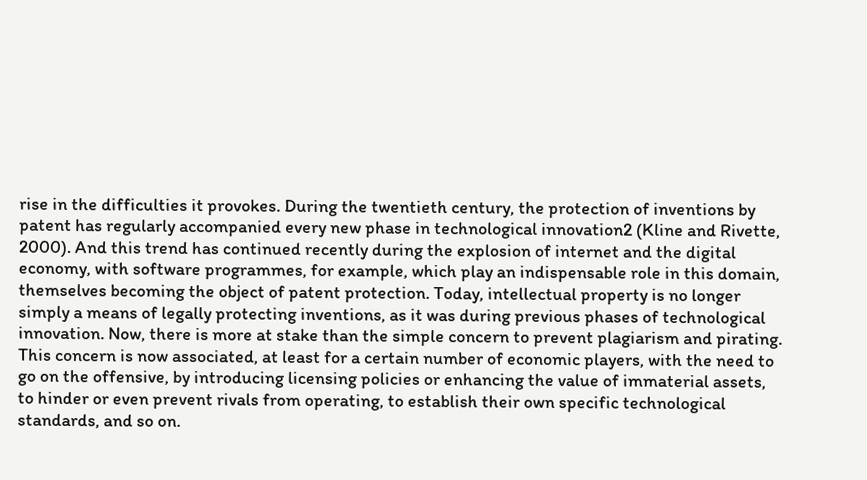rise in the difficulties it provokes. During the twentieth century, the protection of inventions by patent has regularly accompanied every new phase in technological innovation2 (Kline and Rivette, 2000). And this trend has continued recently during the explosion of internet and the digital economy, with software programmes, for example, which play an indispensable role in this domain, themselves becoming the object of patent protection. Today, intellectual property is no longer simply a means of legally protecting inventions, as it was during previous phases of technological innovation. Now, there is more at stake than the simple concern to prevent plagiarism and pirating. This concern is now associated, at least for a certain number of economic players, with the need to go on the offensive, by introducing licensing policies or enhancing the value of immaterial assets, to hinder or even prevent rivals from operating, to establish their own specific technological standards, and so on.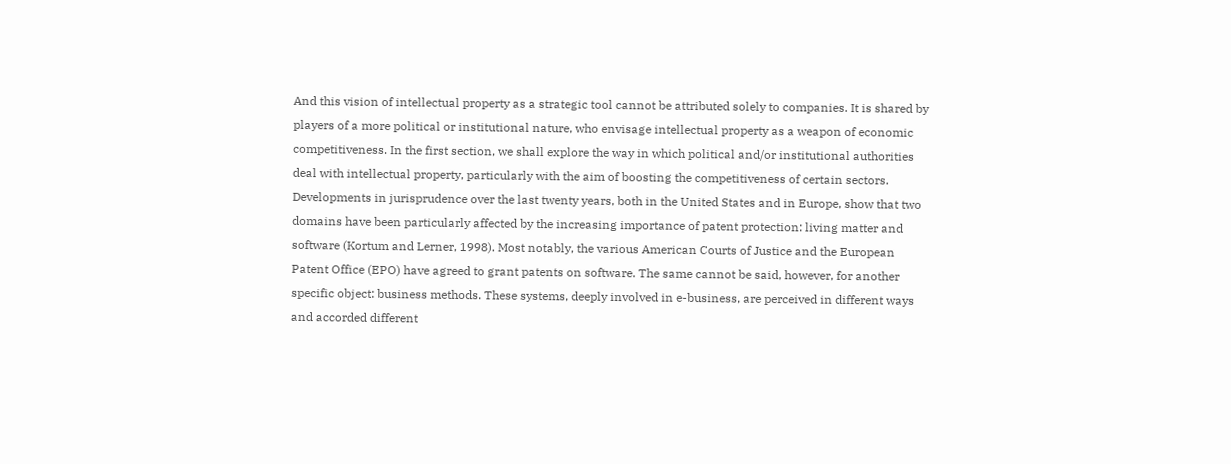And this vision of intellectual property as a strategic tool cannot be attributed solely to companies. It is shared by players of a more political or institutional nature, who envisage intellectual property as a weapon of economic competitiveness. In the first section, we shall explore the way in which political and/or institutional authorities deal with intellectual property, particularly with the aim of boosting the competitiveness of certain sectors. Developments in jurisprudence over the last twenty years, both in the United States and in Europe, show that two domains have been particularly affected by the increasing importance of patent protection: living matter and software (Kortum and Lerner, 1998). Most notably, the various American Courts of Justice and the European Patent Office (EPO) have agreed to grant patents on software. The same cannot be said, however, for another specific object: business methods. These systems, deeply involved in e-business, are perceived in different ways and accorded different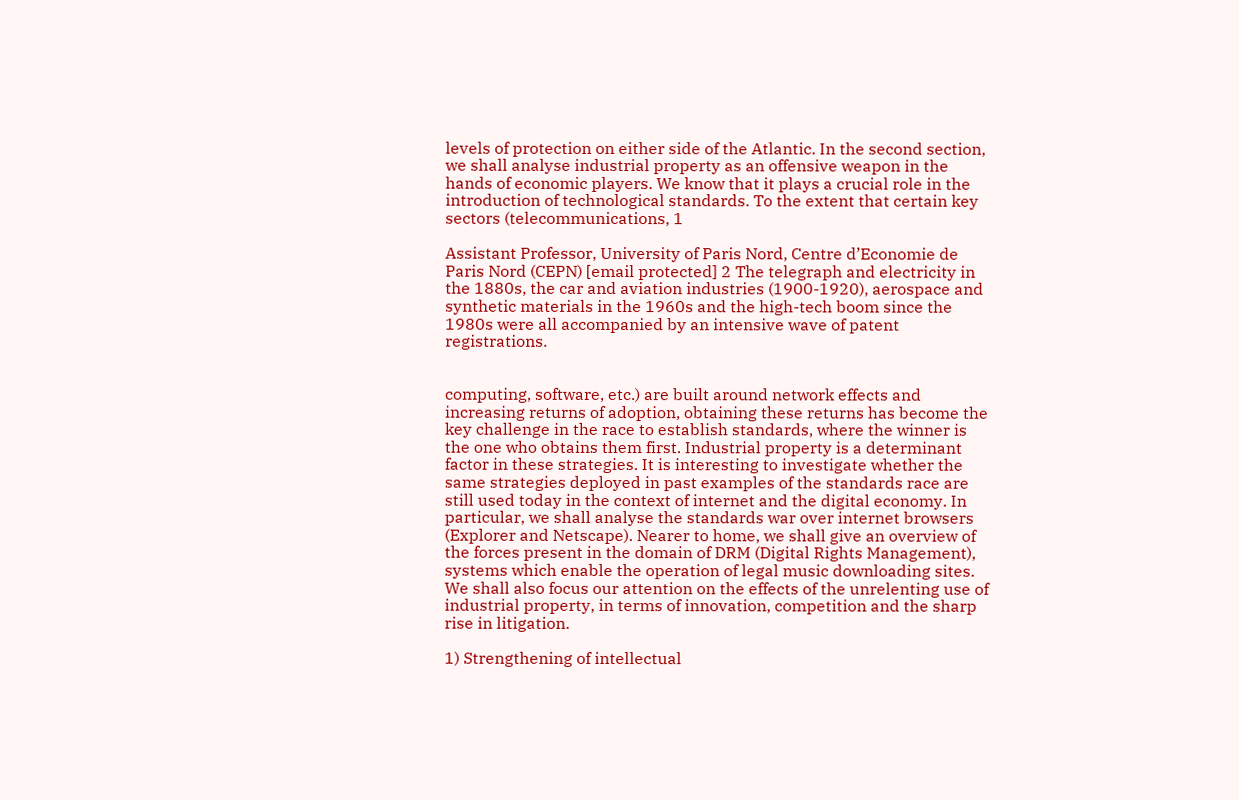levels of protection on either side of the Atlantic. In the second section, we shall analyse industrial property as an offensive weapon in the hands of economic players. We know that it plays a crucial role in the introduction of technological standards. To the extent that certain key sectors (telecommunications, 1

Assistant Professor, University of Paris Nord, Centre d’Economie de Paris Nord (CEPN) [email protected] 2 The telegraph and electricity in the 1880s, the car and aviation industries (1900-1920), aerospace and synthetic materials in the 1960s and the high-tech boom since the 1980s were all accompanied by an intensive wave of patent registrations.


computing, software, etc.) are built around network effects and increasing returns of adoption, obtaining these returns has become the key challenge in the race to establish standards, where the winner is the one who obtains them first. Industrial property is a determinant factor in these strategies. It is interesting to investigate whether the same strategies deployed in past examples of the standards race are still used today in the context of internet and the digital economy. In particular, we shall analyse the standards war over internet browsers (Explorer and Netscape). Nearer to home, we shall give an overview of the forces present in the domain of DRM (Digital Rights Management), systems which enable the operation of legal music downloading sites. We shall also focus our attention on the effects of the unrelenting use of industrial property, in terms of innovation, competition and the sharp rise in litigation.

1) Strengthening of intellectual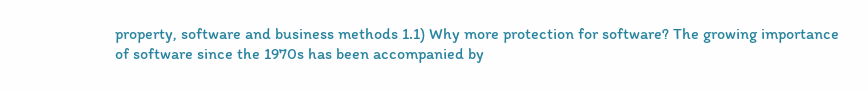property, software and business methods 1.1) Why more protection for software? The growing importance of software since the 1970s has been accompanied by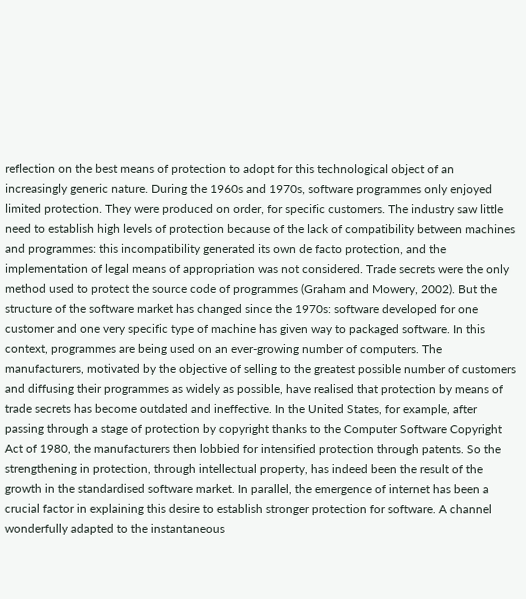reflection on the best means of protection to adopt for this technological object of an increasingly generic nature. During the 1960s and 1970s, software programmes only enjoyed limited protection. They were produced on order, for specific customers. The industry saw little need to establish high levels of protection because of the lack of compatibility between machines and programmes: this incompatibility generated its own de facto protection, and the implementation of legal means of appropriation was not considered. Trade secrets were the only method used to protect the source code of programmes (Graham and Mowery, 2002). But the structure of the software market has changed since the 1970s: software developed for one customer and one very specific type of machine has given way to packaged software. In this context, programmes are being used on an ever-growing number of computers. The manufacturers, motivated by the objective of selling to the greatest possible number of customers and diffusing their programmes as widely as possible, have realised that protection by means of trade secrets has become outdated and ineffective. In the United States, for example, after passing through a stage of protection by copyright thanks to the Computer Software Copyright Act of 1980, the manufacturers then lobbied for intensified protection through patents. So the strengthening in protection, through intellectual property, has indeed been the result of the growth in the standardised software market. In parallel, the emergence of internet has been a crucial factor in explaining this desire to establish stronger protection for software. A channel wonderfully adapted to the instantaneous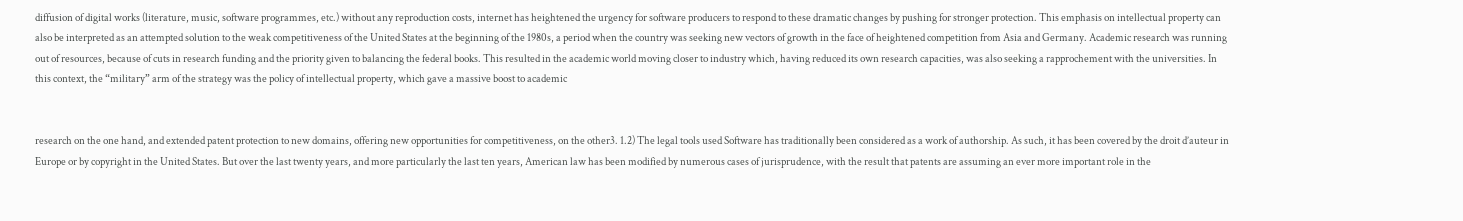diffusion of digital works (literature, music, software programmes, etc.) without any reproduction costs, internet has heightened the urgency for software producers to respond to these dramatic changes by pushing for stronger protection. This emphasis on intellectual property can also be interpreted as an attempted solution to the weak competitiveness of the United States at the beginning of the 1980s, a period when the country was seeking new vectors of growth in the face of heightened competition from Asia and Germany. Academic research was running out of resources, because of cuts in research funding and the priority given to balancing the federal books. This resulted in the academic world moving closer to industry which, having reduced its own research capacities, was also seeking a rapprochement with the universities. In this context, the “military” arm of the strategy was the policy of intellectual property, which gave a massive boost to academic


research on the one hand, and extended patent protection to new domains, offering new opportunities for competitiveness, on the other3. 1.2) The legal tools used Software has traditionally been considered as a work of authorship. As such, it has been covered by the droit d’auteur in Europe or by copyright in the United States. But over the last twenty years, and more particularly the last ten years, American law has been modified by numerous cases of jurisprudence, with the result that patents are assuming an ever more important role in the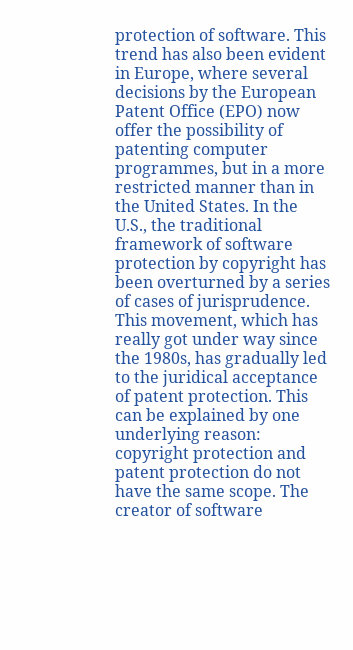protection of software. This trend has also been evident in Europe, where several decisions by the European Patent Office (EPO) now offer the possibility of patenting computer programmes, but in a more restricted manner than in the United States. In the U.S., the traditional framework of software protection by copyright has been overturned by a series of cases of jurisprudence. This movement, which has really got under way since the 1980s, has gradually led to the juridical acceptance of patent protection. This can be explained by one underlying reason: copyright protection and patent protection do not have the same scope. The creator of software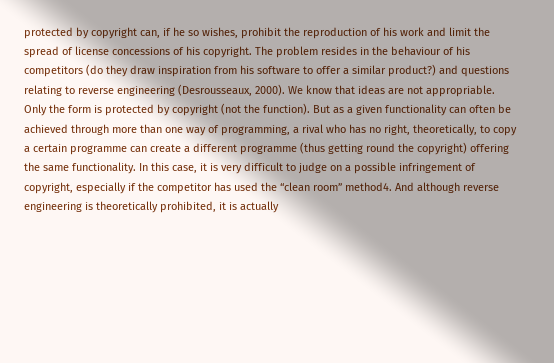protected by copyright can, if he so wishes, prohibit the reproduction of his work and limit the spread of license concessions of his copyright. The problem resides in the behaviour of his competitors (do they draw inspiration from his software to offer a similar product?) and questions relating to reverse engineering (Desrousseaux, 2000). We know that ideas are not appropriable. Only the form is protected by copyright (not the function). But as a given functionality can often be achieved through more than one way of programming, a rival who has no right, theoretically, to copy a certain programme can create a different programme (thus getting round the copyright) offering the same functionality. In this case, it is very difficult to judge on a possible infringement of copyright, especially if the competitor has used the “clean room” method4. And although reverse engineering is theoretically prohibited, it is actually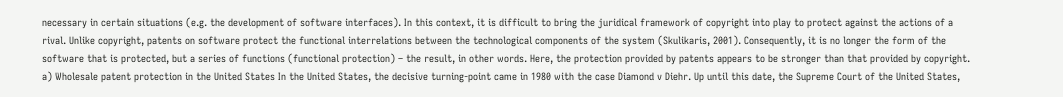necessary in certain situations (e.g. the development of software interfaces). In this context, it is difficult to bring the juridical framework of copyright into play to protect against the actions of a rival. Unlike copyright, patents on software protect the functional interrelations between the technological components of the system (Skulikaris, 2001). Consequently, it is no longer the form of the software that is protected, but a series of functions (functional protection) – the result, in other words. Here, the protection provided by patents appears to be stronger than that provided by copyright. a) Wholesale patent protection in the United States In the United States, the decisive turning-point came in 1980 with the case Diamond v Diehr. Up until this date, the Supreme Court of the United States,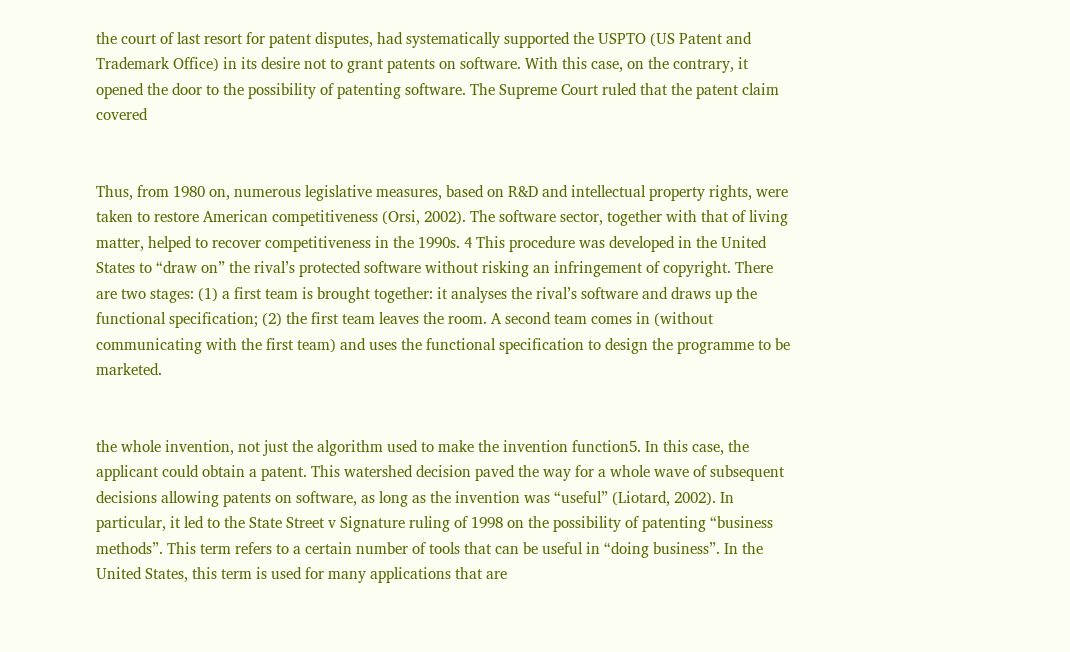the court of last resort for patent disputes, had systematically supported the USPTO (US Patent and Trademark Office) in its desire not to grant patents on software. With this case, on the contrary, it opened the door to the possibility of patenting software. The Supreme Court ruled that the patent claim covered


Thus, from 1980 on, numerous legislative measures, based on R&D and intellectual property rights, were taken to restore American competitiveness (Orsi, 2002). The software sector, together with that of living matter, helped to recover competitiveness in the 1990s. 4 This procedure was developed in the United States to “draw on” the rival’s protected software without risking an infringement of copyright. There are two stages: (1) a first team is brought together: it analyses the rival’s software and draws up the functional specification; (2) the first team leaves the room. A second team comes in (without communicating with the first team) and uses the functional specification to design the programme to be marketed.


the whole invention, not just the algorithm used to make the invention function5. In this case, the applicant could obtain a patent. This watershed decision paved the way for a whole wave of subsequent decisions allowing patents on software, as long as the invention was “useful” (Liotard, 2002). In particular, it led to the State Street v Signature ruling of 1998 on the possibility of patenting “business methods”. This term refers to a certain number of tools that can be useful in “doing business”. In the United States, this term is used for many applications that are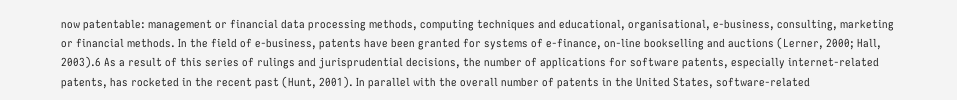now patentable: management or financial data processing methods, computing techniques and educational, organisational, e-business, consulting, marketing or financial methods. In the field of e-business, patents have been granted for systems of e-finance, on-line bookselling and auctions (Lerner, 2000; Hall, 2003).6 As a result of this series of rulings and jurisprudential decisions, the number of applications for software patents, especially internet-related patents, has rocketed in the recent past (Hunt, 2001). In parallel with the overall number of patents in the United States, software-related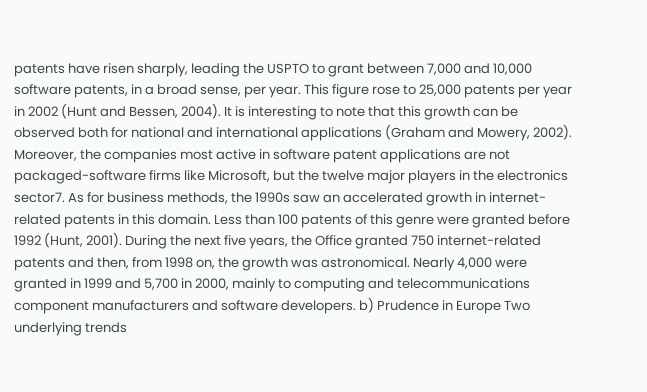patents have risen sharply, leading the USPTO to grant between 7,000 and 10,000 software patents, in a broad sense, per year. This figure rose to 25,000 patents per year in 2002 (Hunt and Bessen, 2004). It is interesting to note that this growth can be observed both for national and international applications (Graham and Mowery, 2002). Moreover, the companies most active in software patent applications are not packaged-software firms like Microsoft, but the twelve major players in the electronics sector7. As for business methods, the 1990s saw an accelerated growth in internet-related patents in this domain. Less than 100 patents of this genre were granted before 1992 (Hunt, 2001). During the next five years, the Office granted 750 internet-related patents and then, from 1998 on, the growth was astronomical. Nearly 4,000 were granted in 1999 and 5,700 in 2000, mainly to computing and telecommunications component manufacturers and software developers. b) Prudence in Europe Two underlying trends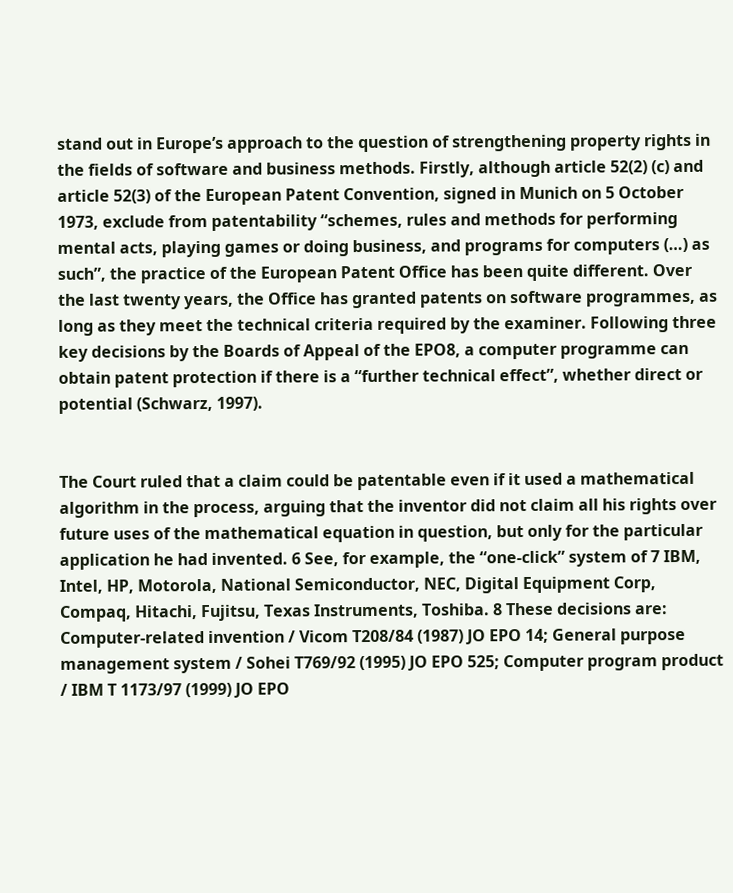stand out in Europe’s approach to the question of strengthening property rights in the fields of software and business methods. Firstly, although article 52(2) (c) and article 52(3) of the European Patent Convention, signed in Munich on 5 October 1973, exclude from patentability “schemes, rules and methods for performing mental acts, playing games or doing business, and programs for computers (…) as such”, the practice of the European Patent Office has been quite different. Over the last twenty years, the Office has granted patents on software programmes, as long as they meet the technical criteria required by the examiner. Following three key decisions by the Boards of Appeal of the EPO8, a computer programme can obtain patent protection if there is a “further technical effect”, whether direct or potential (Schwarz, 1997).


The Court ruled that a claim could be patentable even if it used a mathematical algorithm in the process, arguing that the inventor did not claim all his rights over future uses of the mathematical equation in question, but only for the particular application he had invented. 6 See, for example, the “one-click” system of 7 IBM, Intel, HP, Motorola, National Semiconductor, NEC, Digital Equipment Corp, Compaq, Hitachi, Fujitsu, Texas Instruments, Toshiba. 8 These decisions are: Computer-related invention / Vicom T208/84 (1987) JO EPO 14; General purpose management system / Sohei T769/92 (1995) JO EPO 525; Computer program product / IBM T 1173/97 (1999) JO EPO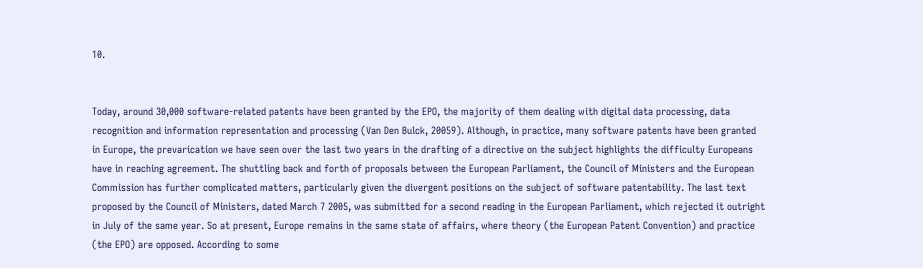10.


Today, around 30,000 software-related patents have been granted by the EPO, the majority of them dealing with digital data processing, data recognition and information representation and processing (Van Den Bulck, 20059). Although, in practice, many software patents have been granted in Europe, the prevarication we have seen over the last two years in the drafting of a directive on the subject highlights the difficulty Europeans have in reaching agreement. The shuttling back and forth of proposals between the European Parliament, the Council of Ministers and the European Commission has further complicated matters, particularly given the divergent positions on the subject of software patentability. The last text proposed by the Council of Ministers, dated March 7 2005, was submitted for a second reading in the European Parliament, which rejected it outright in July of the same year. So at present, Europe remains in the same state of affairs, where theory (the European Patent Convention) and practice (the EPO) are opposed. According to some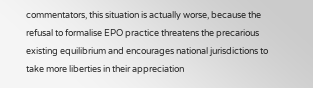commentators, this situation is actually worse, because the refusal to formalise EPO practice threatens the precarious existing equilibrium and encourages national jurisdictions to take more liberties in their appreciation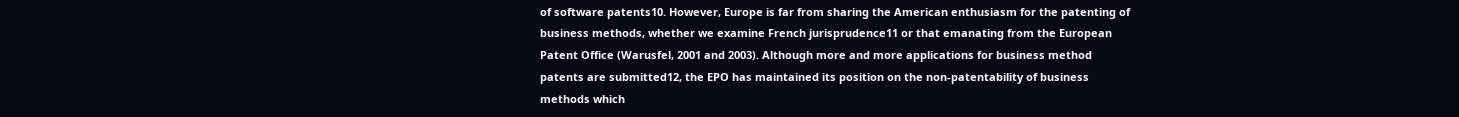of software patents10. However, Europe is far from sharing the American enthusiasm for the patenting of business methods, whether we examine French jurisprudence11 or that emanating from the European Patent Office (Warusfel, 2001 and 2003). Although more and more applications for business method patents are submitted12, the EPO has maintained its position on the non-patentability of business methods which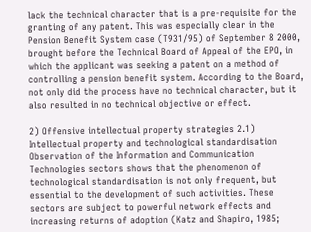lack the technical character that is a pre-requisite for the granting of any patent. This was especially clear in the Pension Benefit System case (T931/95) of September 8 2000, brought before the Technical Board of Appeal of the EPO, in which the applicant was seeking a patent on a method of controlling a pension benefit system. According to the Board, not only did the process have no technical character, but it also resulted in no technical objective or effect.

2) Offensive intellectual property strategies 2.1) Intellectual property and technological standardisation Observation of the Information and Communication Technologies sectors shows that the phenomenon of technological standardisation is not only frequent, but essential to the development of such activities. These sectors are subject to powerful network effects and increasing returns of adoption (Katz and Shapiro, 1985;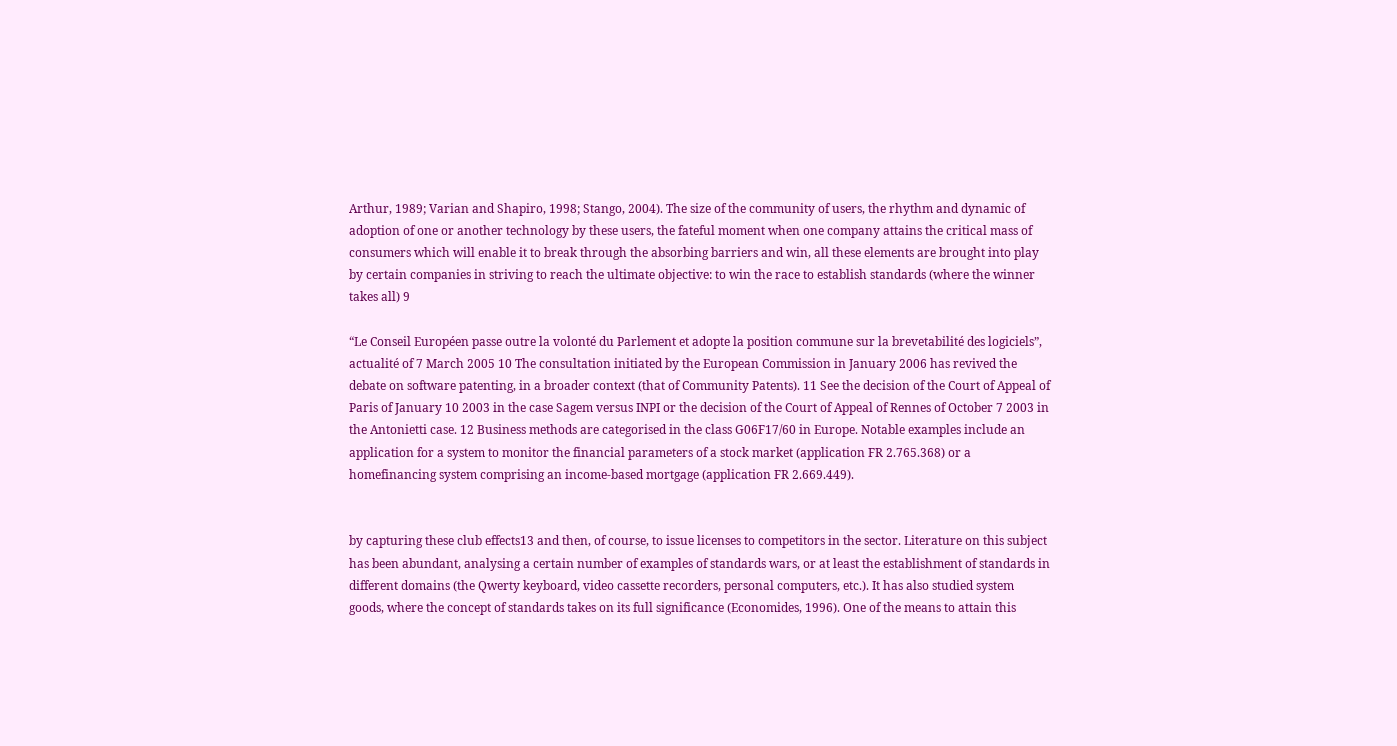Arthur, 1989; Varian and Shapiro, 1998; Stango, 2004). The size of the community of users, the rhythm and dynamic of adoption of one or another technology by these users, the fateful moment when one company attains the critical mass of consumers which will enable it to break through the absorbing barriers and win, all these elements are brought into play by certain companies in striving to reach the ultimate objective: to win the race to establish standards (where the winner takes all) 9

“Le Conseil Européen passe outre la volonté du Parlement et adopte la position commune sur la brevetabilité des logiciels”, actualité of 7 March 2005 10 The consultation initiated by the European Commission in January 2006 has revived the debate on software patenting, in a broader context (that of Community Patents). 11 See the decision of the Court of Appeal of Paris of January 10 2003 in the case Sagem versus INPI or the decision of the Court of Appeal of Rennes of October 7 2003 in the Antonietti case. 12 Business methods are categorised in the class G06F17/60 in Europe. Notable examples include an application for a system to monitor the financial parameters of a stock market (application FR 2.765.368) or a homefinancing system comprising an income-based mortgage (application FR 2.669.449).


by capturing these club effects13 and then, of course, to issue licenses to competitors in the sector. Literature on this subject has been abundant, analysing a certain number of examples of standards wars, or at least the establishment of standards in different domains (the Qwerty keyboard, video cassette recorders, personal computers, etc.). It has also studied system goods, where the concept of standards takes on its full significance (Economides, 1996). One of the means to attain this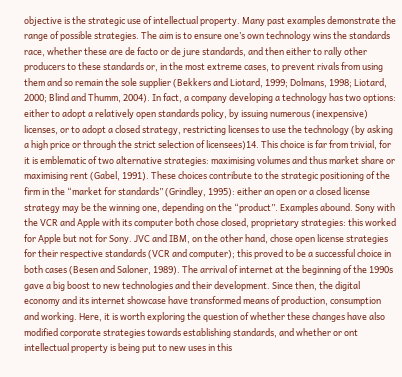objective is the strategic use of intellectual property. Many past examples demonstrate the range of possible strategies. The aim is to ensure one’s own technology wins the standards race, whether these are de facto or de jure standards, and then either to rally other producers to these standards or, in the most extreme cases, to prevent rivals from using them and so remain the sole supplier (Bekkers and Liotard, 1999; Dolmans, 1998; Liotard, 2000; Blind and Thumm, 2004). In fact, a company developing a technology has two options: either to adopt a relatively open standards policy, by issuing numerous (inexpensive) licenses, or to adopt a closed strategy, restricting licenses to use the technology (by asking a high price or through the strict selection of licensees)14. This choice is far from trivial, for it is emblematic of two alternative strategies: maximising volumes and thus market share or maximising rent (Gabel, 1991). These choices contribute to the strategic positioning of the firm in the “market for standards” (Grindley, 1995): either an open or a closed license strategy may be the winning one, depending on the “product”. Examples abound. Sony with the VCR and Apple with its computer both chose closed, proprietary strategies: this worked for Apple but not for Sony. JVC and IBM, on the other hand, chose open license strategies for their respective standards (VCR and computer); this proved to be a successful choice in both cases (Besen and Saloner, 1989). The arrival of internet at the beginning of the 1990s gave a big boost to new technologies and their development. Since then, the digital economy and its internet showcase have transformed means of production, consumption and working. Here, it is worth exploring the question of whether these changes have also modified corporate strategies towards establishing standards, and whether or ont intellectual property is being put to new uses in this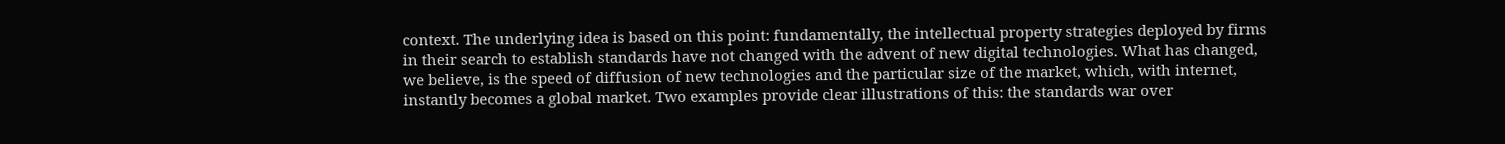context. The underlying idea is based on this point: fundamentally, the intellectual property strategies deployed by firms in their search to establish standards have not changed with the advent of new digital technologies. What has changed, we believe, is the speed of diffusion of new technologies and the particular size of the market, which, with internet, instantly becomes a global market. Two examples provide clear illustrations of this: the standards war over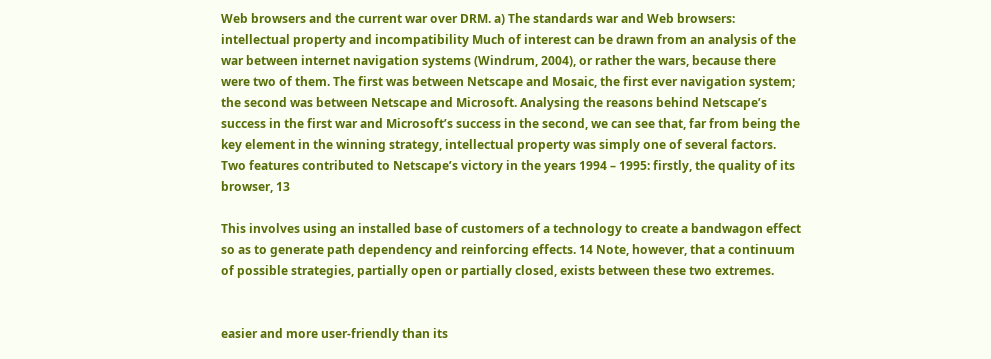Web browsers and the current war over DRM. a) The standards war and Web browsers: intellectual property and incompatibility Much of interest can be drawn from an analysis of the war between internet navigation systems (Windrum, 2004), or rather the wars, because there were two of them. The first was between Netscape and Mosaic, the first ever navigation system; the second was between Netscape and Microsoft. Analysing the reasons behind Netscape’s success in the first war and Microsoft’s success in the second, we can see that, far from being the key element in the winning strategy, intellectual property was simply one of several factors. Two features contributed to Netscape’s victory in the years 1994 – 1995: firstly, the quality of its browser, 13

This involves using an installed base of customers of a technology to create a bandwagon effect so as to generate path dependency and reinforcing effects. 14 Note, however, that a continuum of possible strategies, partially open or partially closed, exists between these two extremes.


easier and more user-friendly than its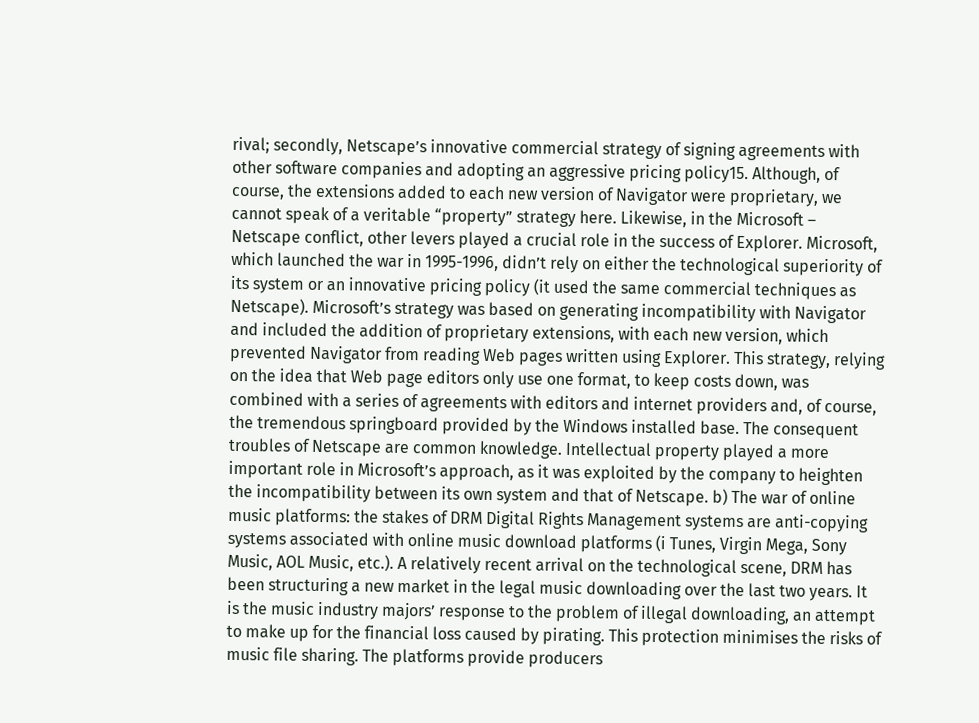rival; secondly, Netscape’s innovative commercial strategy of signing agreements with other software companies and adopting an aggressive pricing policy15. Although, of course, the extensions added to each new version of Navigator were proprietary, we cannot speak of a veritable “property” strategy here. Likewise, in the Microsoft – Netscape conflict, other levers played a crucial role in the success of Explorer. Microsoft, which launched the war in 1995-1996, didn’t rely on either the technological superiority of its system or an innovative pricing policy (it used the same commercial techniques as Netscape). Microsoft’s strategy was based on generating incompatibility with Navigator and included the addition of proprietary extensions, with each new version, which prevented Navigator from reading Web pages written using Explorer. This strategy, relying on the idea that Web page editors only use one format, to keep costs down, was combined with a series of agreements with editors and internet providers and, of course, the tremendous springboard provided by the Windows installed base. The consequent troubles of Netscape are common knowledge. Intellectual property played a more important role in Microsoft’s approach, as it was exploited by the company to heighten the incompatibility between its own system and that of Netscape. b) The war of online music platforms: the stakes of DRM Digital Rights Management systems are anti-copying systems associated with online music download platforms (i Tunes, Virgin Mega, Sony Music, AOL Music, etc.). A relatively recent arrival on the technological scene, DRM has been structuring a new market in the legal music downloading over the last two years. It is the music industry majors’ response to the problem of illegal downloading, an attempt to make up for the financial loss caused by pirating. This protection minimises the risks of music file sharing. The platforms provide producers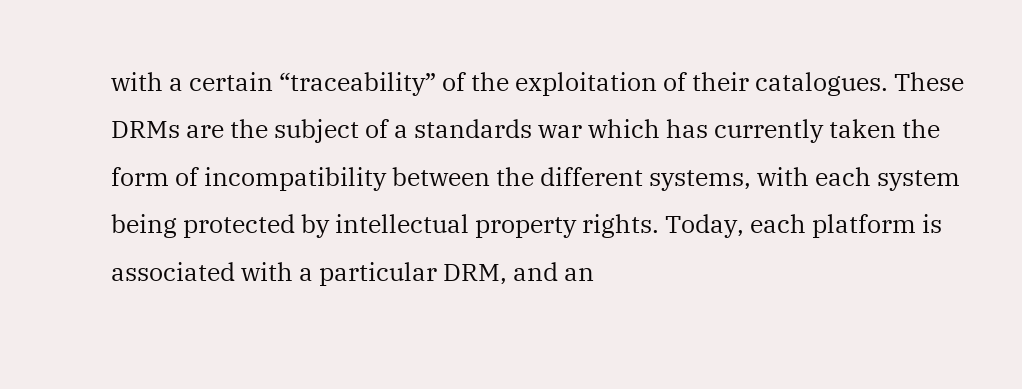with a certain “traceability” of the exploitation of their catalogues. These DRMs are the subject of a standards war which has currently taken the form of incompatibility between the different systems, with each system being protected by intellectual property rights. Today, each platform is associated with a particular DRM, and an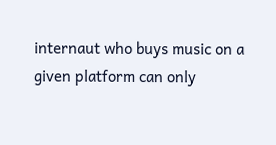internaut who buys music on a given platform can only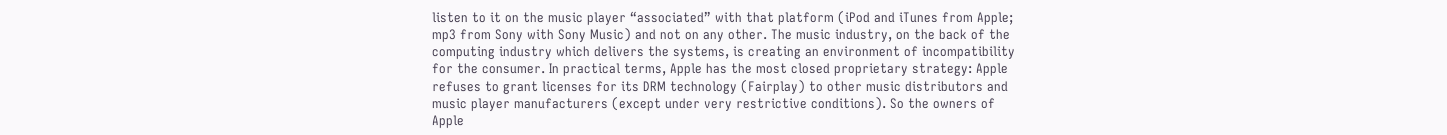listen to it on the music player “associated” with that platform (iPod and iTunes from Apple; mp3 from Sony with Sony Music) and not on any other. The music industry, on the back of the computing industry which delivers the systems, is creating an environment of incompatibility for the consumer. In practical terms, Apple has the most closed proprietary strategy: Apple refuses to grant licenses for its DRM technology (Fairplay) to other music distributors and music player manufacturers (except under very restrictive conditions). So the owners of Apple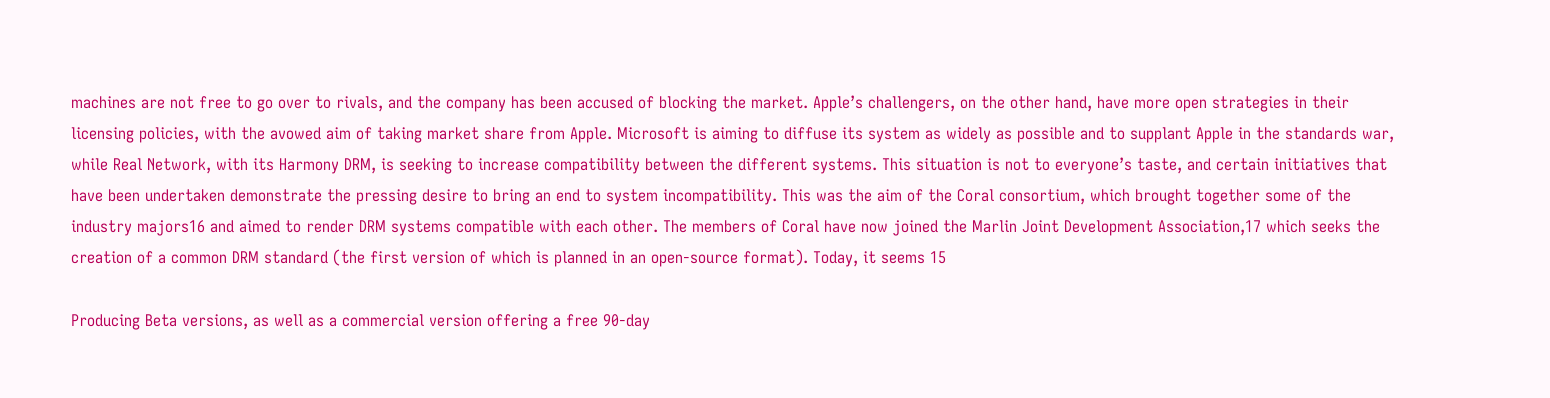machines are not free to go over to rivals, and the company has been accused of blocking the market. Apple’s challengers, on the other hand, have more open strategies in their licensing policies, with the avowed aim of taking market share from Apple. Microsoft is aiming to diffuse its system as widely as possible and to supplant Apple in the standards war, while Real Network, with its Harmony DRM, is seeking to increase compatibility between the different systems. This situation is not to everyone’s taste, and certain initiatives that have been undertaken demonstrate the pressing desire to bring an end to system incompatibility. This was the aim of the Coral consortium, which brought together some of the industry majors16 and aimed to render DRM systems compatible with each other. The members of Coral have now joined the Marlin Joint Development Association,17 which seeks the creation of a common DRM standard (the first version of which is planned in an open-source format). Today, it seems 15

Producing Beta versions, as well as a commercial version offering a free 90-day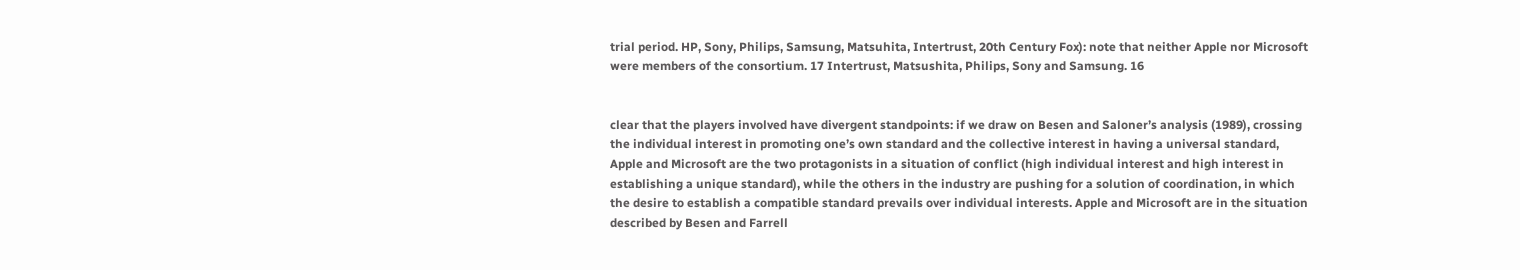trial period. HP, Sony, Philips, Samsung, Matsuhita, Intertrust, 20th Century Fox): note that neither Apple nor Microsoft were members of the consortium. 17 Intertrust, Matsushita, Philips, Sony and Samsung. 16


clear that the players involved have divergent standpoints: if we draw on Besen and Saloner’s analysis (1989), crossing the individual interest in promoting one’s own standard and the collective interest in having a universal standard, Apple and Microsoft are the two protagonists in a situation of conflict (high individual interest and high interest in establishing a unique standard), while the others in the industry are pushing for a solution of coordination, in which the desire to establish a compatible standard prevails over individual interests. Apple and Microsoft are in the situation described by Besen and Farrell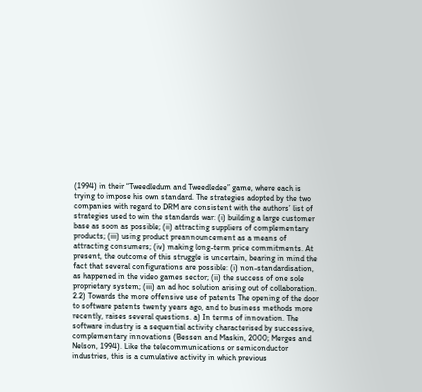(1994) in their “Tweedledum and Tweedledee” game, where each is trying to impose his own standard. The strategies adopted by the two companies with regard to DRM are consistent with the authors’ list of strategies used to win the standards war: (i) building a large customer base as soon as possible; (ii) attracting suppliers of complementary products; (iii) using product preannouncement as a means of attracting consumers; (iv) making long-term price commitments. At present, the outcome of this struggle is uncertain, bearing in mind the fact that several configurations are possible: (i) non-standardisation, as happened in the video games sector; (ii) the success of one sole proprietary system; (iii) an ad hoc solution arising out of collaboration. 2.2) Towards the more offensive use of patents The opening of the door to software patents twenty years ago, and to business methods more recently, raises several questions. a) In terms of innovation. The software industry is a sequential activity characterised by successive, complementary innovations (Bessen and Maskin, 2000; Merges and Nelson, 1994). Like the telecommunications or semiconductor industries, this is a cumulative activity in which previous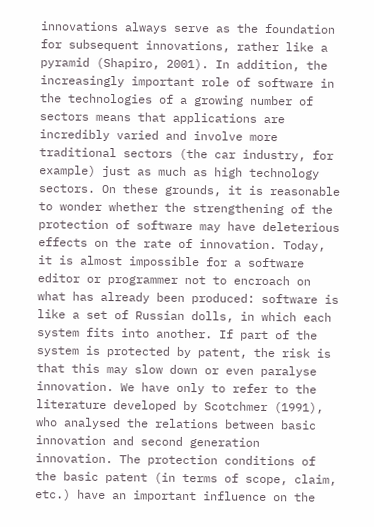innovations always serve as the foundation for subsequent innovations, rather like a pyramid (Shapiro, 2001). In addition, the increasingly important role of software in the technologies of a growing number of sectors means that applications are incredibly varied and involve more traditional sectors (the car industry, for example) just as much as high technology sectors. On these grounds, it is reasonable to wonder whether the strengthening of the protection of software may have deleterious effects on the rate of innovation. Today, it is almost impossible for a software editor or programmer not to encroach on what has already been produced: software is like a set of Russian dolls, in which each system fits into another. If part of the system is protected by patent, the risk is that this may slow down or even paralyse innovation. We have only to refer to the literature developed by Scotchmer (1991), who analysed the relations between basic innovation and second generation innovation. The protection conditions of the basic patent (in terms of scope, claim, etc.) have an important influence on the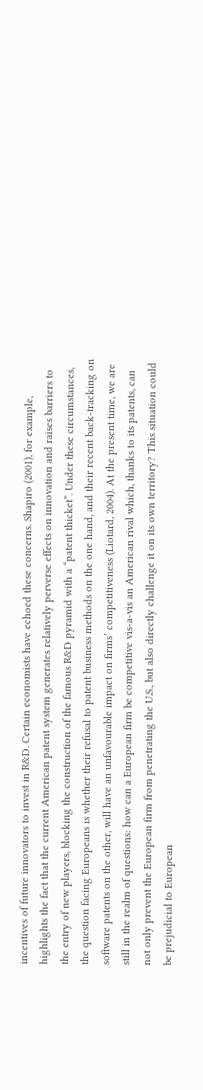incentives of future innovators to invest in R&D. Certain economists have echoed these concerns. Shapiro (2001), for example, highlights the fact that the current American patent system generates relatively perverse effects on innovation and raises barriers to the entry of new players, blocking the construction of the famous R&D pyramid with a “patent thicket”. Under these circumstances, the question facing Europeans is whether their refusal to patent business methods on the one hand, and their recent back-tracking on software patents on the other, will have an unfavourable impact on firms’ competitiveness (Liotard, 2004). At the present time, we are still in the realm of questions: how can a European firm be competitive vis-a-vis an American rival which, thanks to its patents, can not only prevent the European firm from penetrating the U.S., but also directly challenge it on its own territory? This situation could be prejudicial to European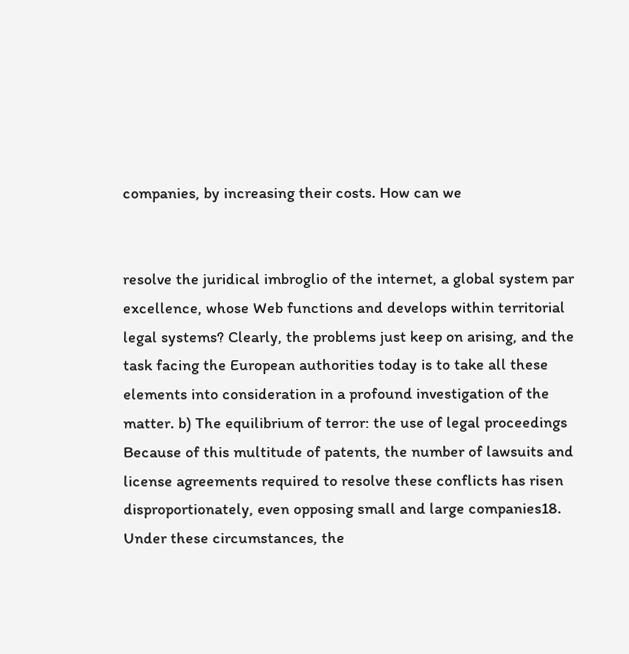companies, by increasing their costs. How can we


resolve the juridical imbroglio of the internet, a global system par excellence, whose Web functions and develops within territorial legal systems? Clearly, the problems just keep on arising, and the task facing the European authorities today is to take all these elements into consideration in a profound investigation of the matter. b) The equilibrium of terror: the use of legal proceedings Because of this multitude of patents, the number of lawsuits and license agreements required to resolve these conflicts has risen disproportionately, even opposing small and large companies18. Under these circumstances, the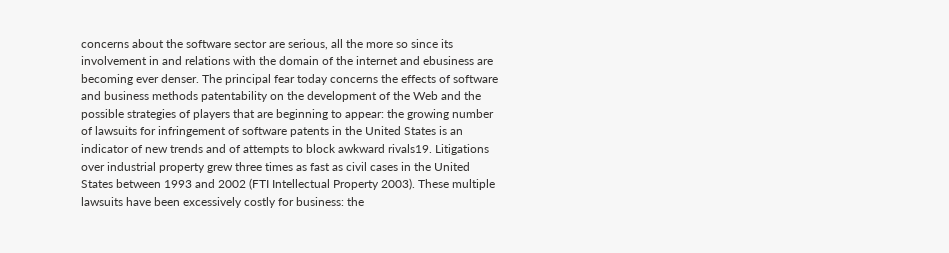concerns about the software sector are serious, all the more so since its involvement in and relations with the domain of the internet and ebusiness are becoming ever denser. The principal fear today concerns the effects of software and business methods patentability on the development of the Web and the possible strategies of players that are beginning to appear: the growing number of lawsuits for infringement of software patents in the United States is an indicator of new trends and of attempts to block awkward rivals19. Litigations over industrial property grew three times as fast as civil cases in the United States between 1993 and 2002 (FTI Intellectual Property 2003). These multiple lawsuits have been excessively costly for business: the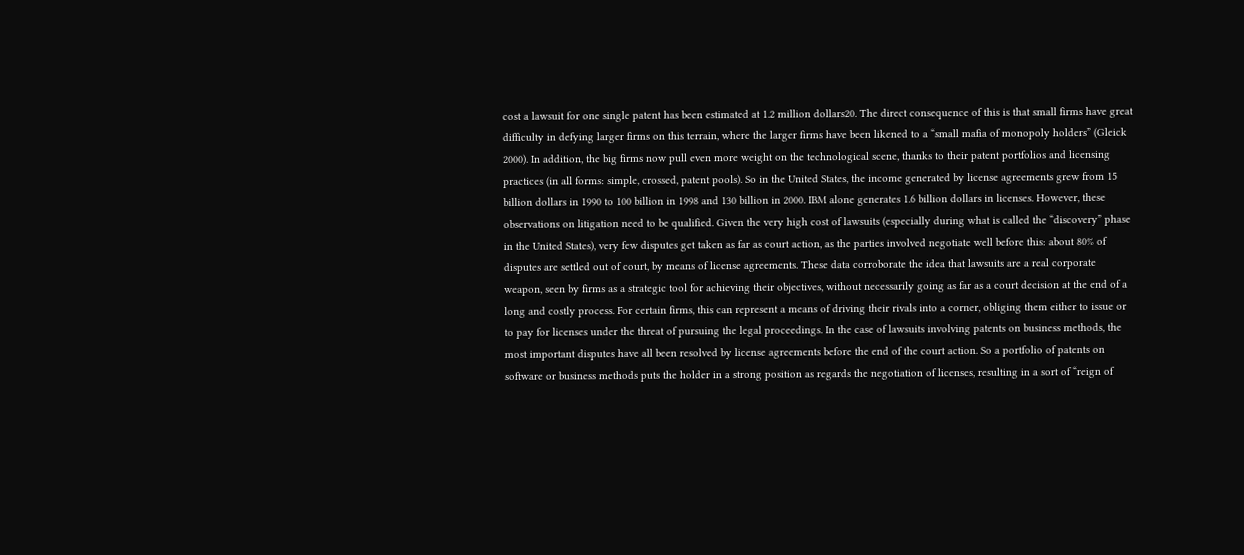cost a lawsuit for one single patent has been estimated at 1.2 million dollars20. The direct consequence of this is that small firms have great difficulty in defying larger firms on this terrain, where the larger firms have been likened to a “small mafia of monopoly holders” (Gleick 2000). In addition, the big firms now pull even more weight on the technological scene, thanks to their patent portfolios and licensing practices (in all forms: simple, crossed, patent pools). So in the United States, the income generated by license agreements grew from 15 billion dollars in 1990 to 100 billion in 1998 and 130 billion in 2000. IBM alone generates 1.6 billion dollars in licenses. However, these observations on litigation need to be qualified. Given the very high cost of lawsuits (especially during what is called the “discovery” phase in the United States), very few disputes get taken as far as court action, as the parties involved negotiate well before this: about 80% of disputes are settled out of court, by means of license agreements. These data corroborate the idea that lawsuits are a real corporate weapon, seen by firms as a strategic tool for achieving their objectives, without necessarily going as far as a court decision at the end of a long and costly process. For certain firms, this can represent a means of driving their rivals into a corner, obliging them either to issue or to pay for licenses under the threat of pursuing the legal proceedings. In the case of lawsuits involving patents on business methods, the most important disputes have all been resolved by license agreements before the end of the court action. So a portfolio of patents on software or business methods puts the holder in a strong position as regards the negotiation of licenses, resulting in a sort of “reign of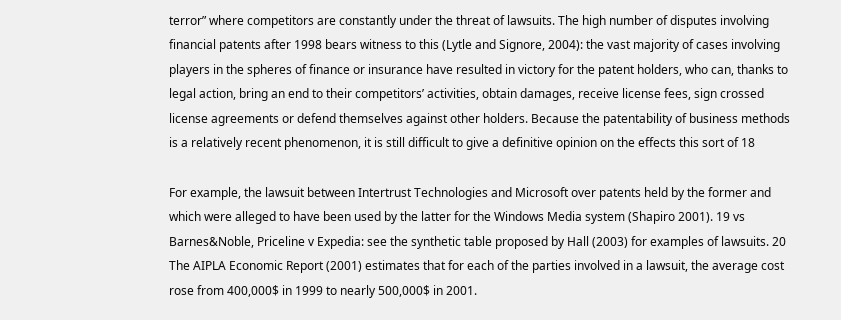terror” where competitors are constantly under the threat of lawsuits. The high number of disputes involving financial patents after 1998 bears witness to this (Lytle and Signore, 2004): the vast majority of cases involving players in the spheres of finance or insurance have resulted in victory for the patent holders, who can, thanks to legal action, bring an end to their competitors’ activities, obtain damages, receive license fees, sign crossed license agreements or defend themselves against other holders. Because the patentability of business methods is a relatively recent phenomenon, it is still difficult to give a definitive opinion on the effects this sort of 18

For example, the lawsuit between Intertrust Technologies and Microsoft over patents held by the former and which were alleged to have been used by the latter for the Windows Media system (Shapiro 2001). 19 vs Barnes&Noble, Priceline v Expedia: see the synthetic table proposed by Hall (2003) for examples of lawsuits. 20 The AIPLA Economic Report (2001) estimates that for each of the parties involved in a lawsuit, the average cost rose from 400,000$ in 1999 to nearly 500,000$ in 2001.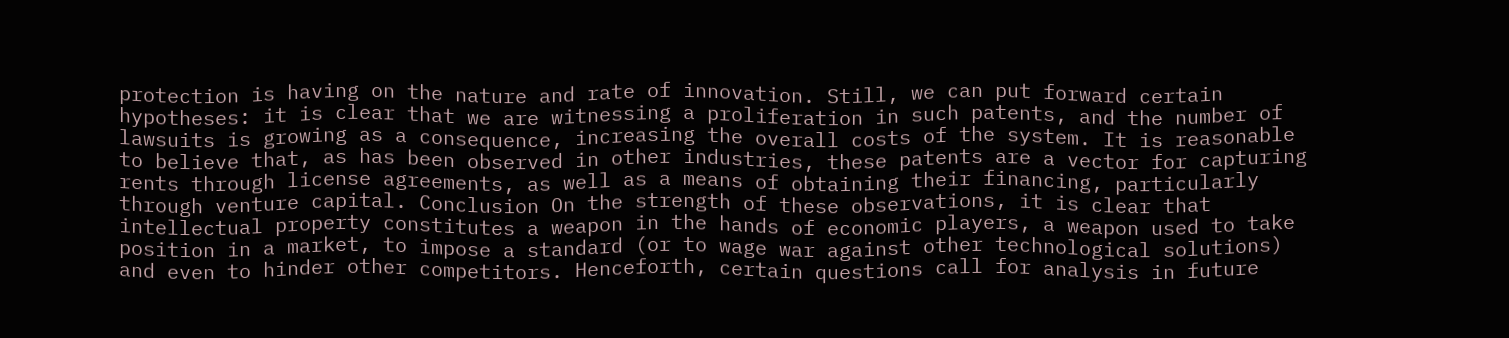protection is having on the nature and rate of innovation. Still, we can put forward certain hypotheses: it is clear that we are witnessing a proliferation in such patents, and the number of lawsuits is growing as a consequence, increasing the overall costs of the system. It is reasonable to believe that, as has been observed in other industries, these patents are a vector for capturing rents through license agreements, as well as a means of obtaining their financing, particularly through venture capital. Conclusion On the strength of these observations, it is clear that intellectual property constitutes a weapon in the hands of economic players, a weapon used to take position in a market, to impose a standard (or to wage war against other technological solutions) and even to hinder other competitors. Henceforth, certain questions call for analysis in future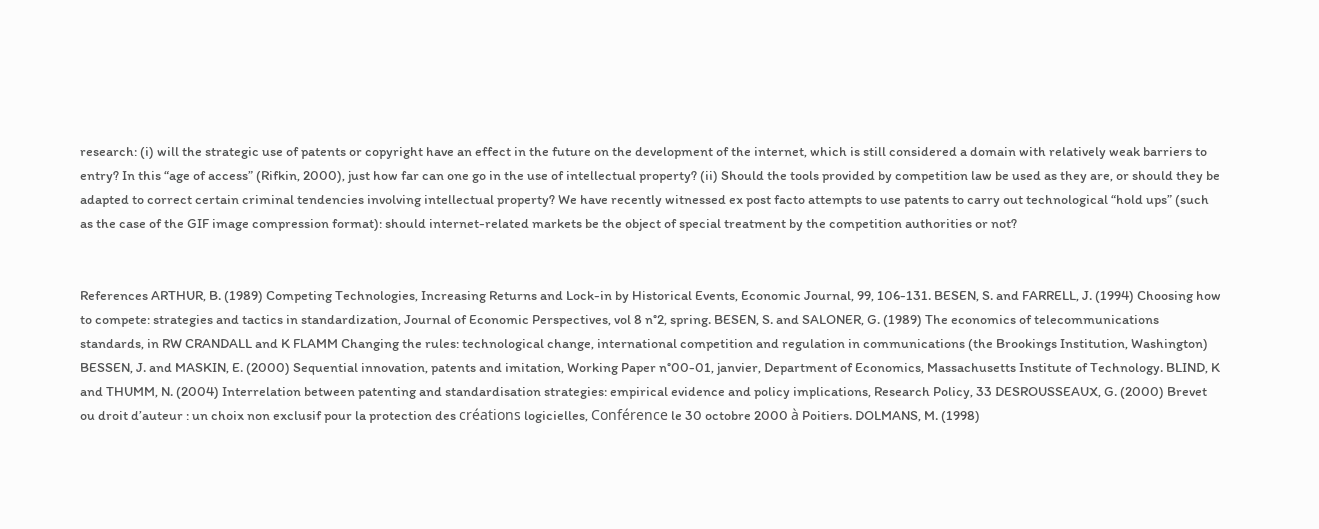research: (i) will the strategic use of patents or copyright have an effect in the future on the development of the internet, which is still considered a domain with relatively weak barriers to entry? In this “age of access” (Rifkin, 2000), just how far can one go in the use of intellectual property? (ii) Should the tools provided by competition law be used as they are, or should they be adapted to correct certain criminal tendencies involving intellectual property? We have recently witnessed ex post facto attempts to use patents to carry out technological “hold ups” (such as the case of the GIF image compression format): should internet-related markets be the object of special treatment by the competition authorities or not?


References ARTHUR, B. (1989) Competing Technologies, Increasing Returns and Lock-in by Historical Events, Economic Journal, 99, 106-131. BESEN, S. and FARRELL, J. (1994) Choosing how to compete: strategies and tactics in standardization, Journal of Economic Perspectives, vol 8 n°2, spring. BESEN, S. and SALONER, G. (1989) The economics of telecommunications standards, in RW CRANDALL and K FLAMM Changing the rules: technological change, international competition and regulation in communications (the Brookings Institution, Washington) BESSEN, J. and MASKIN, E. (2000) Sequential innovation, patents and imitation, Working Paper n°00-01, janvier, Department of Economics, Massachusetts Institute of Technology. BLIND, K and THUMM, N. (2004) Interrelation between patenting and standardisation strategies: empirical evidence and policy implications, Research Policy, 33 DESROUSSEAUX, G. (2000) Brevet ou droit d’auteur : un choix non exclusif pour la protection des créations logicielles, Conférence le 30 octobre 2000 à Poitiers. DOLMANS, M. (1998)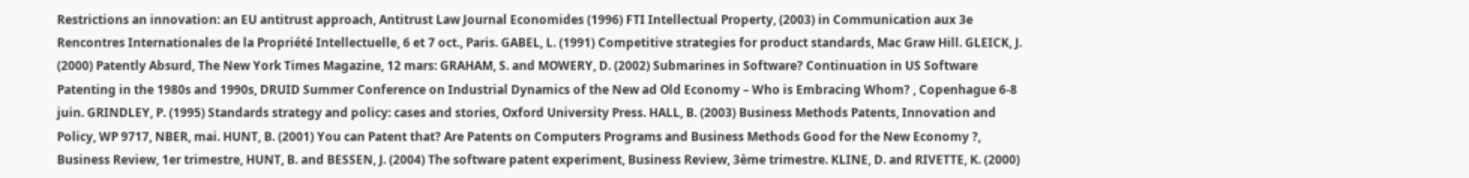Restrictions an innovation: an EU antitrust approach, Antitrust Law Journal Economides (1996) FTI Intellectual Property, (2003) in Communication aux 3e Rencontres Internationales de la Propriété Intellectuelle, 6 et 7 oct., Paris. GABEL, L. (1991) Competitive strategies for product standards, Mac Graw Hill. GLEICK, J. (2000) Patently Absurd, The New York Times Magazine, 12 mars: GRAHAM, S. and MOWERY, D. (2002) Submarines in Software? Continuation in US Software Patenting in the 1980s and 1990s, DRUID Summer Conference on Industrial Dynamics of the New ad Old Economy – Who is Embracing Whom? , Copenhague 6-8 juin. GRINDLEY, P. (1995) Standards strategy and policy: cases and stories, Oxford University Press. HALL, B. (2003) Business Methods Patents, Innovation and Policy, WP 9717, NBER, mai. HUNT, B. (2001) You can Patent that? Are Patents on Computers Programs and Business Methods Good for the New Economy ?, Business Review, 1er trimestre, HUNT, B. and BESSEN, J. (2004) The software patent experiment, Business Review, 3ème trimestre. KLINE, D. and RIVETTE, K. (2000)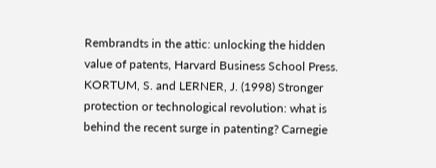Rembrandts in the attic: unlocking the hidden value of patents, Harvard Business School Press. KORTUM, S. and LERNER, J. (1998) Stronger protection or technological revolution: what is behind the recent surge in patenting? Carnegie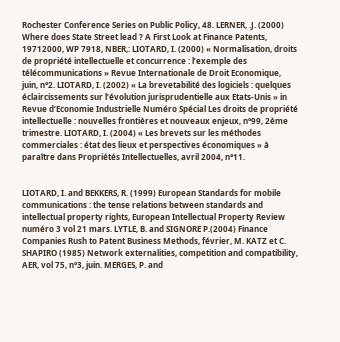Rochester Conference Series on Public Policy, 48. LERNER, .J. (2000) Where does State Street lead ? A First Look at Finance Patents, 19712000, WP 7918, NBER,: LIOTARD, I. (2000) « Normalisation, droits de propriété intellectuelle et concurrence : l’exemple des télécommunications » Revue Internationale de Droit Economique, juin, n°2. LIOTARD, I. (2002) « La brevetabilité des logiciels : quelques éclaircissements sur l’évolution jurisprudentielle aux Etats-Unis » in Revue d’Economie Industrielle Numéro Spécial Les droits de propriété intellectuelle : nouvelles frontières et nouveaux enjeux, n°99, 2ème trimestre. LIOTARD, I. (2004) « Les brevets sur les méthodes commerciales : état des lieux et perspectives économiques » à paraître dans Propriétés Intellectuelles, avril 2004, n°11.


LIOTARD, I. and BEKKERS, R. (1999) European Standards for mobile communications : the tense relations between standards and intellectual property rights, European Intellectual Property Review numéro 3 vol 21 mars. LYTLE, B. and SIGNORE P.(2004) Finance Companies Rush to Patent Business Methods, février, M. KATZ et C. SHAPIRO (1985) Network externalities, competition and compatibility, AER, vol 75, n°3, juin. MERGES, P. and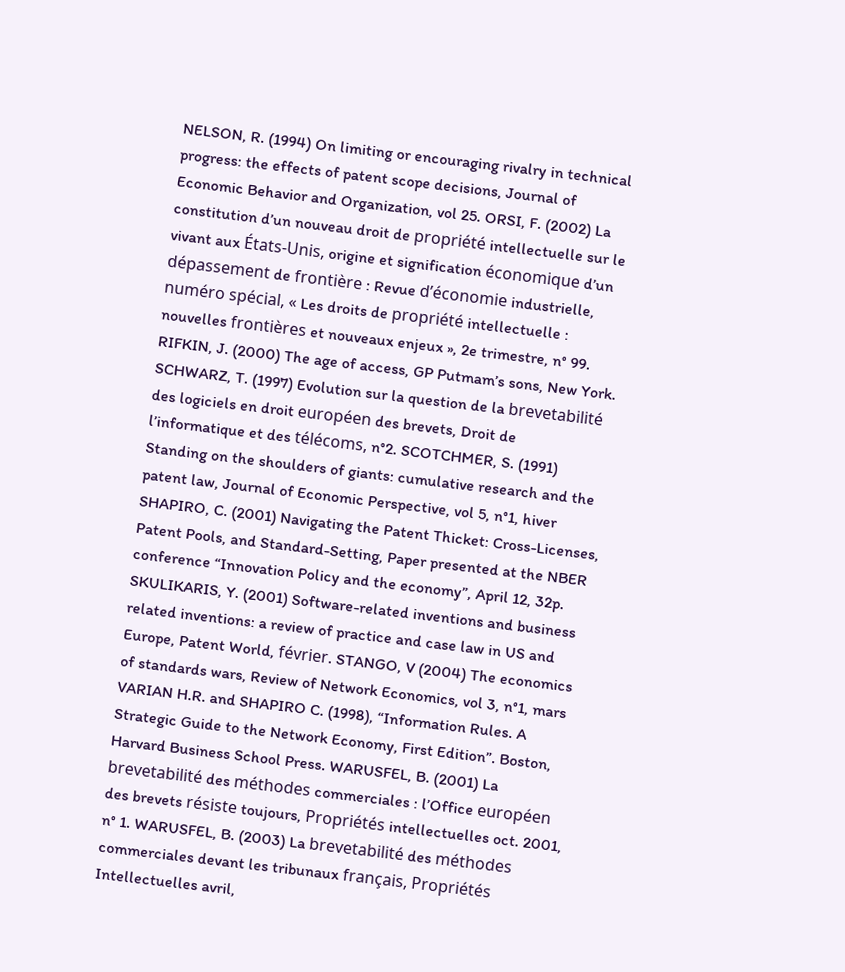NELSON, R. (1994) On limiting or encouraging rivalry in technical progress: the effects of patent scope decisions, Journal of Economic Behavior and Organization, vol 25. ORSI, F. (2002) La constitution d’un nouveau droit de propriété intellectuelle sur le vivant aux États-Unis, origine et signification économique d’un dépassement de frontière : Revue d’économie industrielle, numéro spécial, « Les droits de propriété intellectuelle : nouvelles frontières et nouveaux enjeux », 2e trimestre, n° 99. RIFKIN, J. (2000) The age of access, GP Putmam’s sons, New York. SCHWARZ, T. (1997) Evolution sur la question de la brevetabilité des logiciels en droit européen des brevets, Droit de l’informatique et des télécoms, n°2. SCOTCHMER, S. (1991) Standing on the shoulders of giants: cumulative research and the patent law, Journal of Economic Perspective, vol 5, n°1, hiver SHAPIRO, C. (2001) Navigating the Patent Thicket: Cross-Licenses, Patent Pools, and Standard-Setting, Paper presented at the NBER conference “Innovation Policy and the economy”, April 12, 32p. SKULIKARIS, Y. (2001) Software-related inventions and business related inventions: a review of practice and case law in US and Europe, Patent World, février. STANGO, V (2004) The economics of standards wars, Review of Network Economics, vol 3, n°1, mars VARIAN H.R. and SHAPIRO C. (1998), “Information Rules. A Strategic Guide to the Network Economy, First Edition”. Boston, Harvard Business School Press. WARUSFEL, B. (2001) La brevetabilité des méthodes commerciales : l’Office européen des brevets résiste toujours, Propriétés intellectuelles oct. 2001, n° 1. WARUSFEL, B. (2003) La brevetabilité des méthodes commerciales devant les tribunaux français, Propriétés Intellectuelles avril,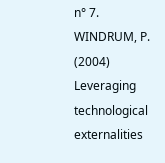n° 7. WINDRUM, P. (2004) Leveraging technological externalities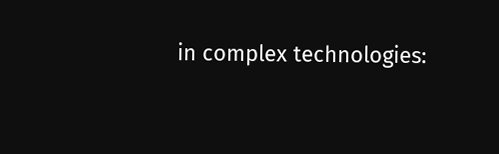in complex technologies: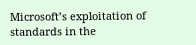Microsoft’s exploitation of standards in the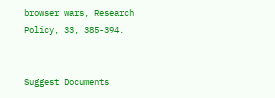browser wars, Research Policy, 33, 385-394.


Suggest Documents